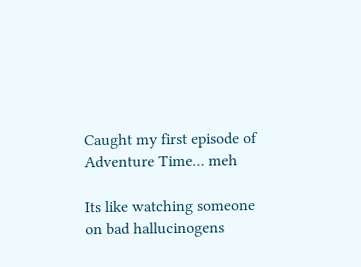Caught my first episode of Adventure Time… meh

Its like watching someone on bad hallucinogens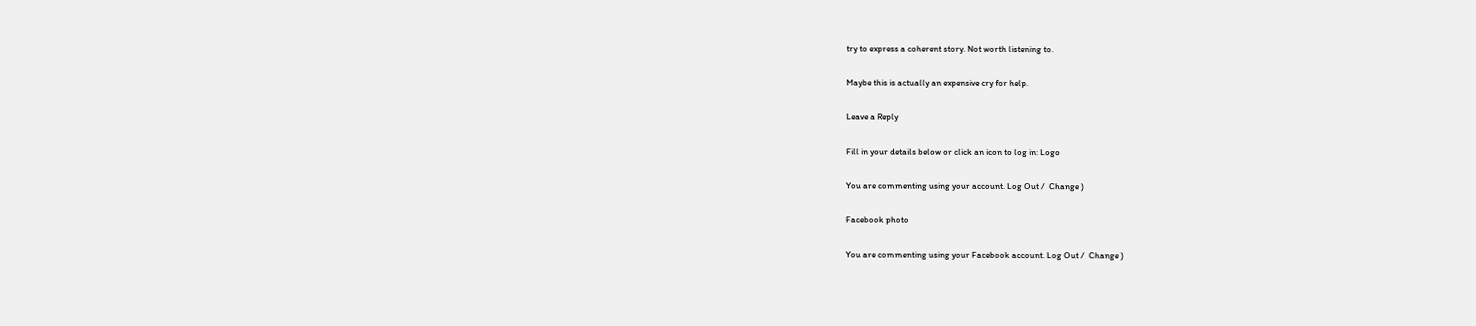try to express a coherent story. Not worth listening to.

Maybe this is actually an expensive cry for help.

Leave a Reply

Fill in your details below or click an icon to log in: Logo

You are commenting using your account. Log Out /  Change )

Facebook photo

You are commenting using your Facebook account. Log Out /  Change )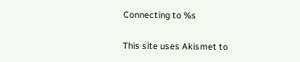Connecting to %s

This site uses Akismet to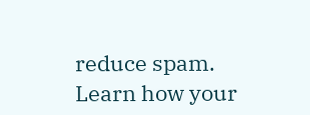reduce spam. Learn how your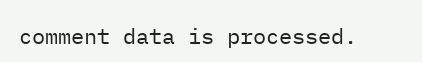comment data is processed.